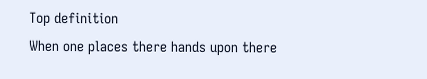Top definition
When one places there hands upon there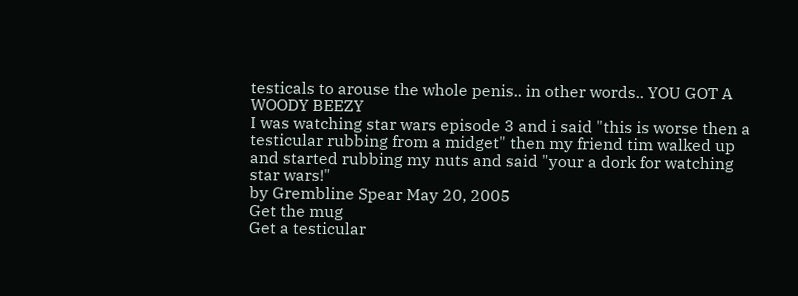testicals to arouse the whole penis.. in other words.. YOU GOT A WOODY BEEZY
I was watching star wars episode 3 and i said "this is worse then a testicular rubbing from a midget" then my friend tim walked up and started rubbing my nuts and said "your a dork for watching star wars!"
by Grembline Spear May 20, 2005
Get the mug
Get a testicular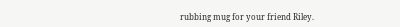rubbing mug for your friend Riley.